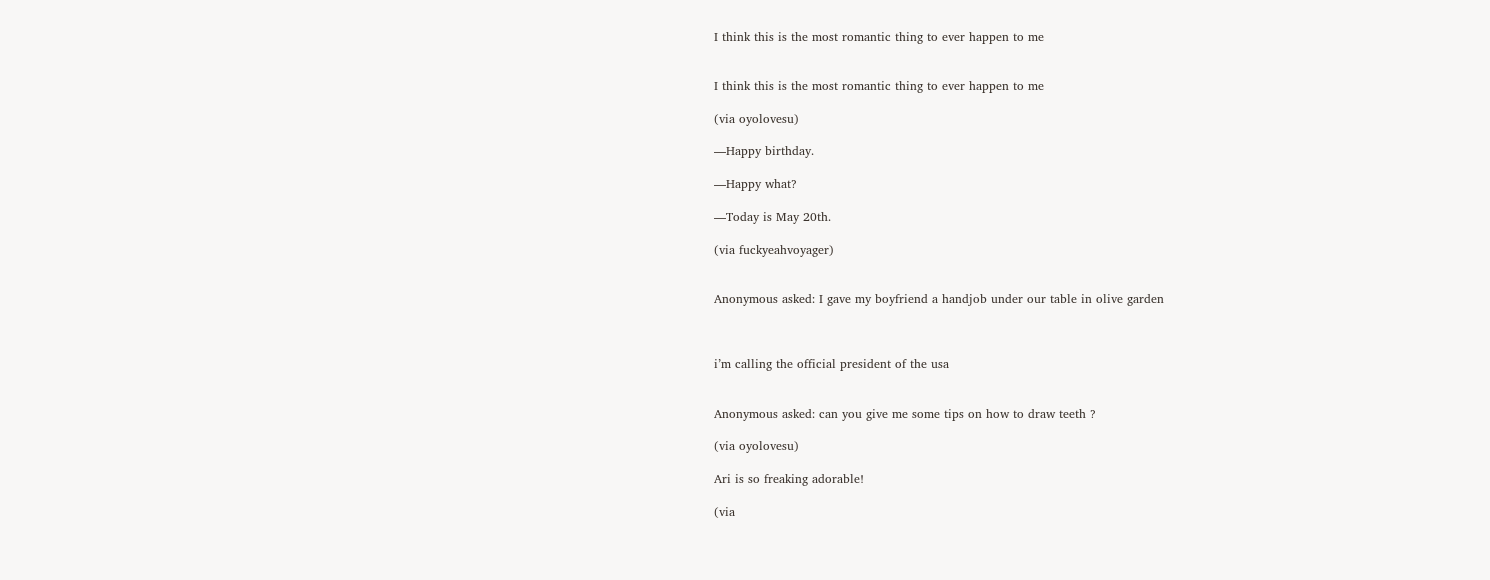I think this is the most romantic thing to ever happen to me


I think this is the most romantic thing to ever happen to me

(via oyolovesu)

—Happy birthday.

—Happy what?

—Today is May 20th.

(via fuckyeahvoyager)


Anonymous asked: I gave my boyfriend a handjob under our table in olive garden



i’m calling the official president of the usa


Anonymous asked: can you give me some tips on how to draw teeth ?

(via oyolovesu)

Ari is so freaking adorable!

(via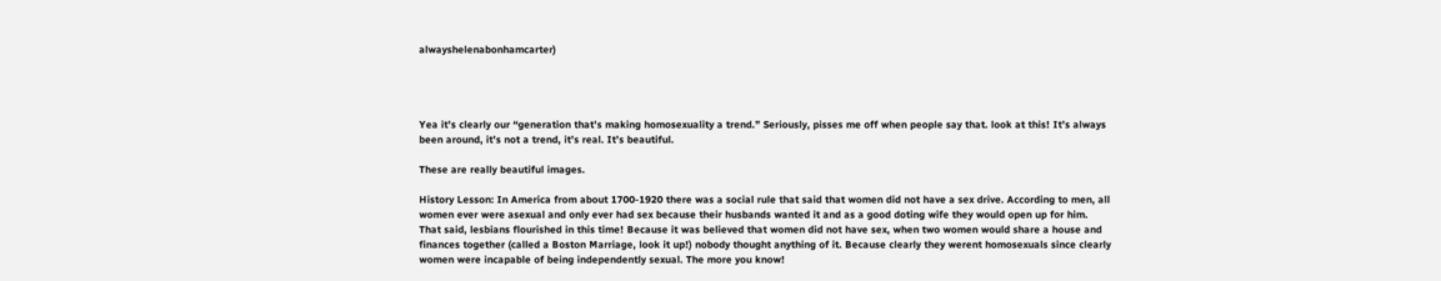alwayshelenabonhamcarter)




Yea it’s clearly our “generation that’s making homosexuality a trend.” Seriously, pisses me off when people say that. look at this! It’s always been around, it’s not a trend, it’s real. It’s beautiful.

These are really beautiful images.

History Lesson: In America from about 1700-1920 there was a social rule that said that women did not have a sex drive. According to men, all women ever were asexual and only ever had sex because their husbands wanted it and as a good doting wife they would open up for him. That said, lesbians flourished in this time! Because it was believed that women did not have sex, when two women would share a house and finances together (called a Boston Marriage, look it up!) nobody thought anything of it. Because clearly they werent homosexuals since clearly women were incapable of being independently sexual. The more you know!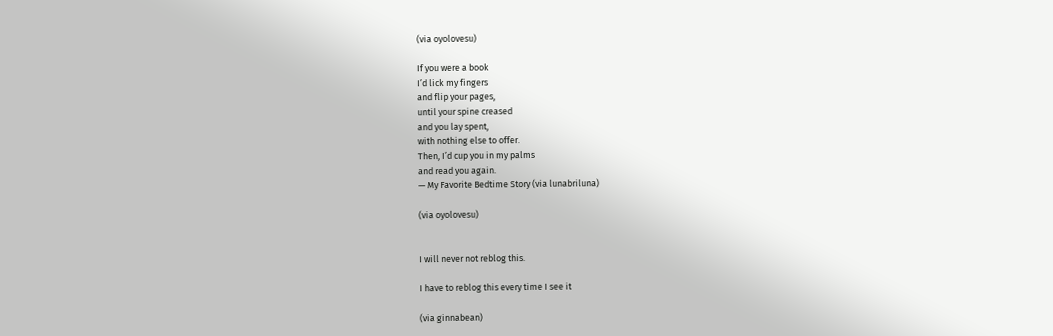(via oyolovesu)

If you were a book
I’d lick my fingers
and flip your pages,
until your spine creased
and you lay spent,
with nothing else to offer.
Then, I’d cup you in my palms
and read you again.
— My Favorite Bedtime Story (via lunabriluna)

(via oyolovesu)


I will never not reblog this.

I have to reblog this every time I see it

(via ginnabean)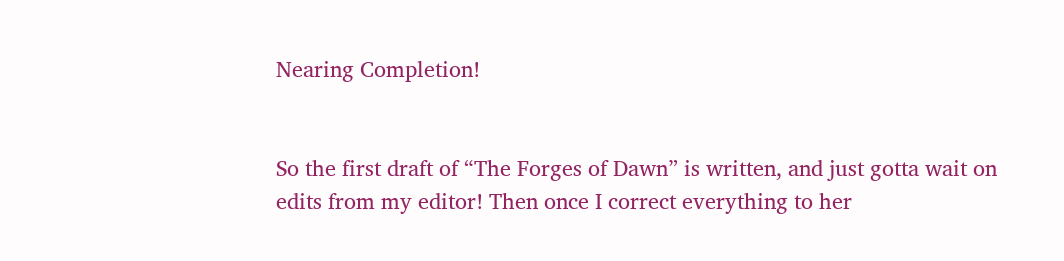Nearing Completion!


So the first draft of “The Forges of Dawn” is written, and just gotta wait on edits from my editor! Then once I correct everything to her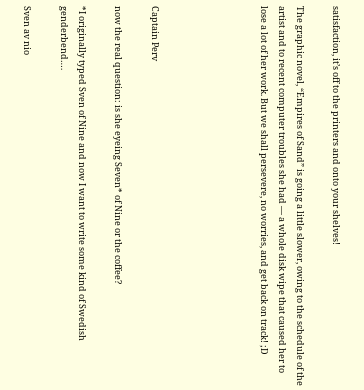satisfaction, it’s off to the printers and onto your shelves!

The graphic novel, “Empires of Sand” is going a little slower, owing to the schedule of the artist and to recent computer troubles she had — a whole disk wipe that caused her to lose a lot of her work. But we shall persevere, no worries, and get back on track! ;D





Captain Perv

now the real question: is she eyeing Seven* of Nine or the coffee?

*I originally typed Sven of Nine and now I want to write some kind of Swedish genderbend….

Sven av nio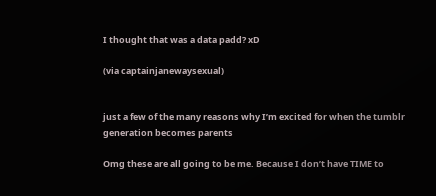I thought that was a data padd? xD

(via captainjanewaysexual)


just a few of the many reasons why I’m excited for when the tumblr generation becomes parents

Omg these are all going to be me. Because I don’t have TIME to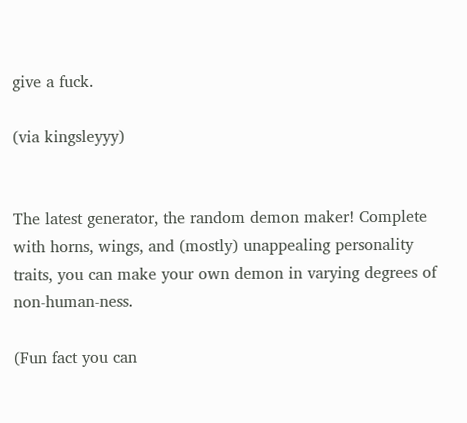give a fuck.

(via kingsleyyy)


The latest generator, the random demon maker! Complete with horns, wings, and (mostly) unappealing personality traits, you can make your own demon in varying degrees of non-human-ness.

(Fun fact you can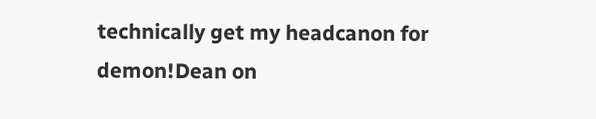technically get my headcanon for demon!Dean on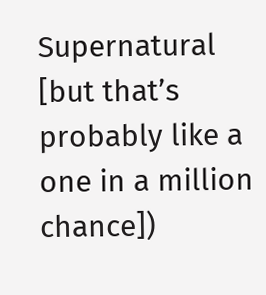Supernatural [but that’s probably like a one in a million chance])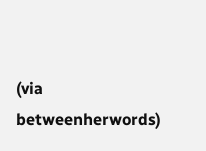(via betweenherwords)